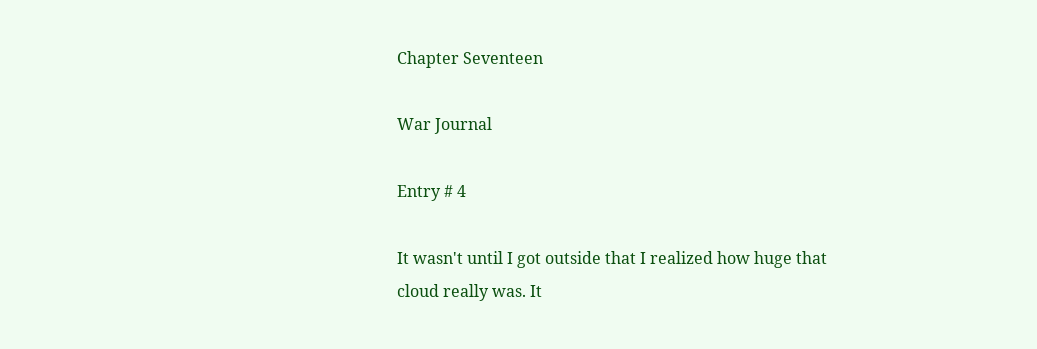Chapter Seventeen

War Journal

Entry # 4

It wasn't until I got outside that I realized how huge that cloud really was. It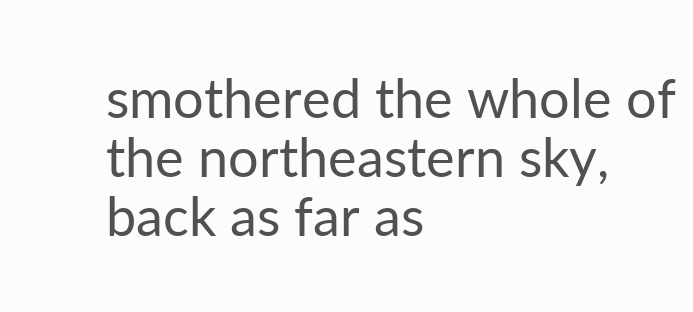smothered the whole of the northeastern sky, back as far as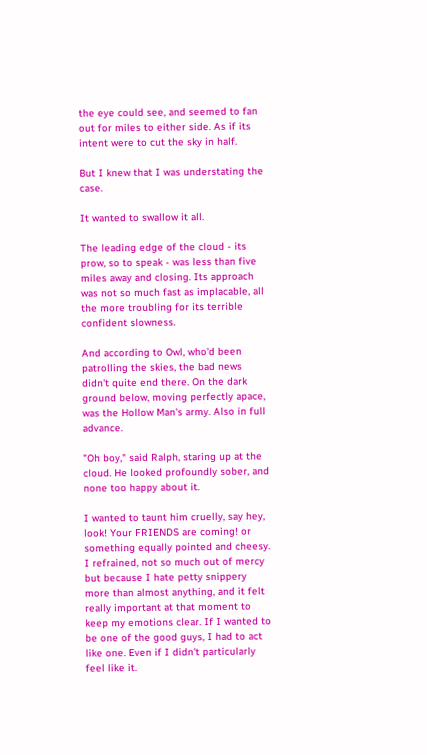the eye could see, and seemed to fan out for miles to either side. As if its intent were to cut the sky in half.

But I knew that I was understating the case.

It wanted to swallow it all.

The leading edge of the cloud - its prow, so to speak - was less than five miles away and closing. Its approach was not so much fast as implacable, all the more troubling for its terrible confident slowness.

And according to Owl, who'd been patrolling the skies, the bad news didn't quite end there. On the dark ground below, moving perfectly apace, was the Hollow Man's army. Also in full advance.

"Oh boy," said Ralph, staring up at the cloud. He looked profoundly sober, and none too happy about it.

I wanted to taunt him cruelly, say hey, look! Your FRIENDS are coming! or something equally pointed and cheesy. I refrained, not so much out of mercy but because I hate petty snippery more than almost anything, and it felt really important at that moment to keep my emotions clear. If I wanted to be one of the good guys, I had to act like one. Even if I didn't particularly feel like it.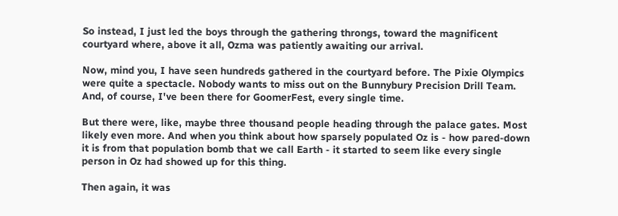So instead, I just led the boys through the gathering throngs, toward the magnificent courtyard where, above it all, Ozma was patiently awaiting our arrival.

Now, mind you, I have seen hundreds gathered in the courtyard before. The Pixie Olympics were quite a spectacle. Nobody wants to miss out on the Bunnybury Precision Drill Team. And, of course, I've been there for GoomerFest, every single time.

But there were, like, maybe three thousand people heading through the palace gates. Most likely even more. And when you think about how sparsely populated Oz is - how pared-down it is from that population bomb that we call Earth - it started to seem like every single person in Oz had showed up for this thing.

Then again, it was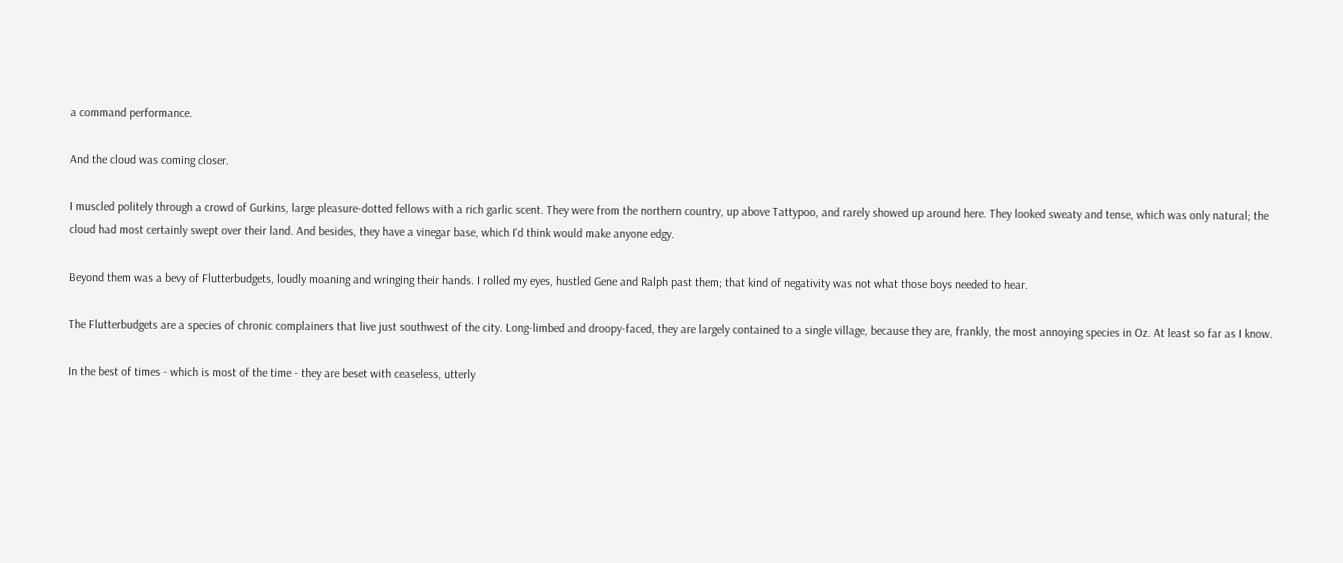a command performance.

And the cloud was coming closer.

I muscled politely through a crowd of Gurkins, large pleasure-dotted fellows with a rich garlic scent. They were from the northern country, up above Tattypoo, and rarely showed up around here. They looked sweaty and tense, which was only natural; the cloud had most certainly swept over their land. And besides, they have a vinegar base, which I'd think would make anyone edgy.

Beyond them was a bevy of Flutterbudgets, loudly moaning and wringing their hands. I rolled my eyes, hustled Gene and Ralph past them; that kind of negativity was not what those boys needed to hear.

The Flutterbudgets are a species of chronic complainers that live just southwest of the city. Long-limbed and droopy-faced, they are largely contained to a single village, because they are, frankly, the most annoying species in Oz. At least so far as I know.

In the best of times - which is most of the time - they are beset with ceaseless, utterly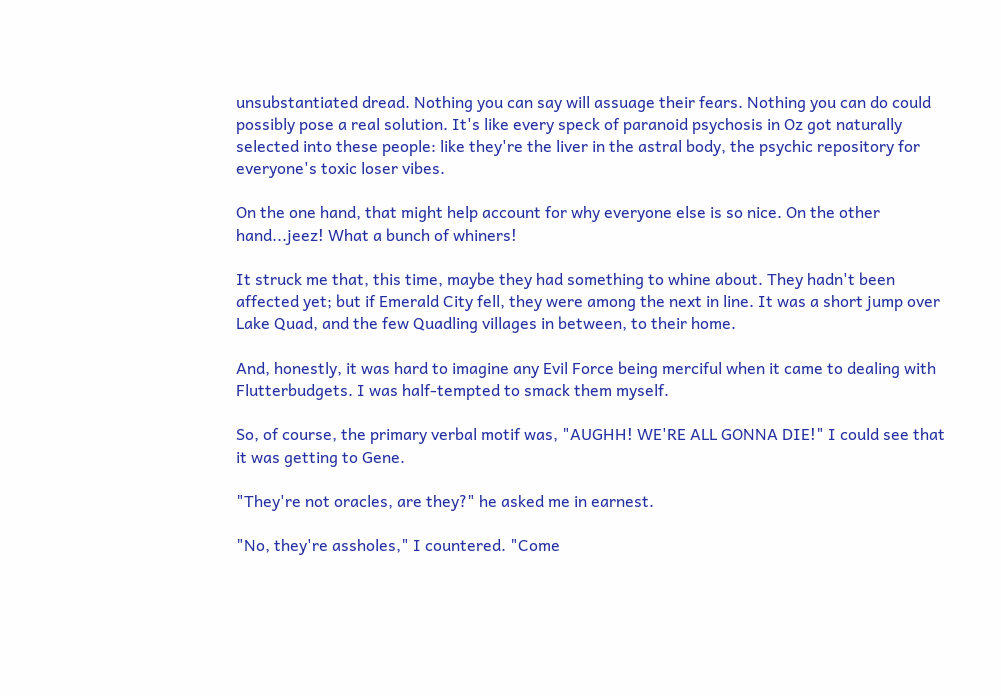unsubstantiated dread. Nothing you can say will assuage their fears. Nothing you can do could possibly pose a real solution. It's like every speck of paranoid psychosis in Oz got naturally selected into these people: like they're the liver in the astral body, the psychic repository for everyone's toxic loser vibes.

On the one hand, that might help account for why everyone else is so nice. On the other hand...jeez! What a bunch of whiners!

It struck me that, this time, maybe they had something to whine about. They hadn't been affected yet; but if Emerald City fell, they were among the next in line. It was a short jump over Lake Quad, and the few Quadling villages in between, to their home.

And, honestly, it was hard to imagine any Evil Force being merciful when it came to dealing with Flutterbudgets. I was half-tempted to smack them myself.

So, of course, the primary verbal motif was, "AUGHH! WE'RE ALL GONNA DIE!" I could see that it was getting to Gene.

"They're not oracles, are they?" he asked me in earnest.

"No, they're assholes," I countered. "Come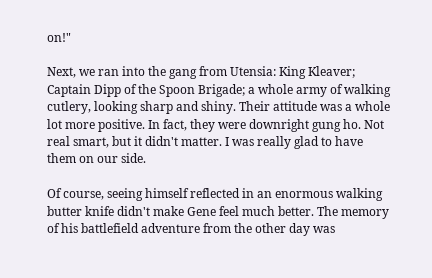on!"

Next, we ran into the gang from Utensia: King Kleaver; Captain Dipp of the Spoon Brigade; a whole army of walking cutlery, looking sharp and shiny. Their attitude was a whole lot more positive. In fact, they were downright gung ho. Not real smart, but it didn't matter. I was really glad to have them on our side.

Of course, seeing himself reflected in an enormous walking butter knife didn't make Gene feel much better. The memory of his battlefield adventure from the other day was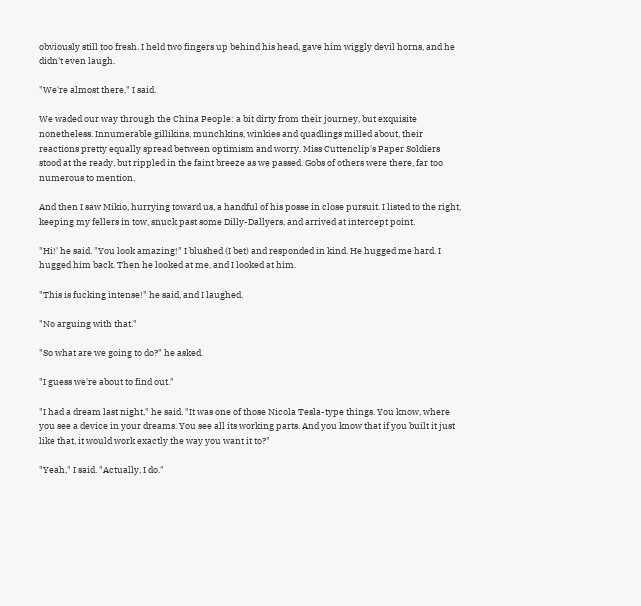obviously still too fresh. I held two fingers up behind his head, gave him wiggly devil horns, and he didn't even laugh.

"We're almost there," I said.

We waded our way through the China People: a bit dirty from their journey, but exquisite nonetheless. Innumerable gillikins, munchkins, winkies and quadlings milled about, their reactions pretty equally spread between optimism and worry. Miss Cuttenclip's Paper Soldiers stood at the ready, but rippled in the faint breeze as we passed. Gobs of others were there, far too numerous to mention.

And then I saw Mikio, hurrying toward us, a handful of his posse in close pursuit. I listed to the right, keeping my fellers in tow, snuck past some Dilly-Dallyers, and arrived at intercept point.

"Hi!' he said. "You look amazing!" I blushed (I bet) and responded in kind. He hugged me hard. I hugged him back. Then he looked at me, and I looked at him.

"This is fucking intense!" he said, and I laughed.

"No arguing with that."

"So what are we going to do?" he asked.

"I guess we're about to find out."

"I had a dream last night," he said. "It was one of those Nicola Tesla-type things. You know, where you see a device in your dreams. You see all its working parts. And you know that if you built it just like that, it would work exactly the way you want it to?"

"Yeah," I said. "Actually, I do."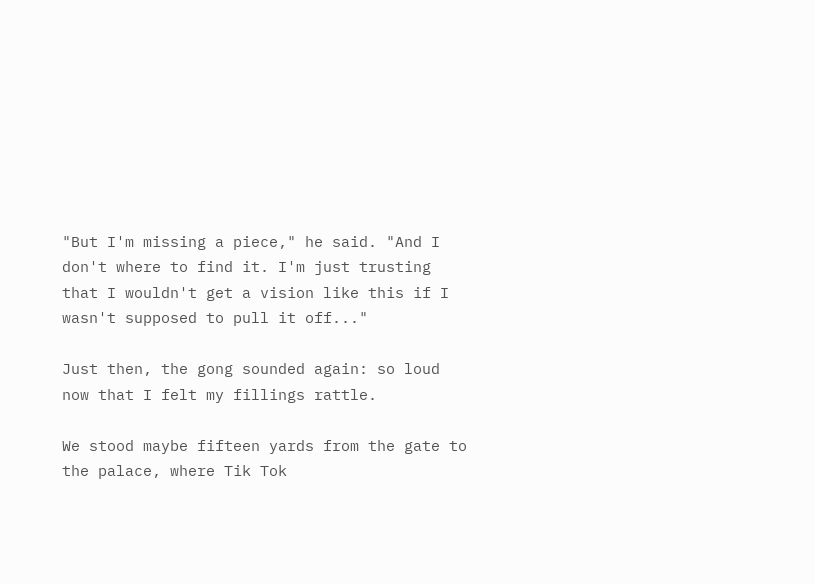"But I'm missing a piece," he said. "And I don't where to find it. I'm just trusting that I wouldn't get a vision like this if I wasn't supposed to pull it off..."

Just then, the gong sounded again: so loud now that I felt my fillings rattle.

We stood maybe fifteen yards from the gate to the palace, where Tik Tok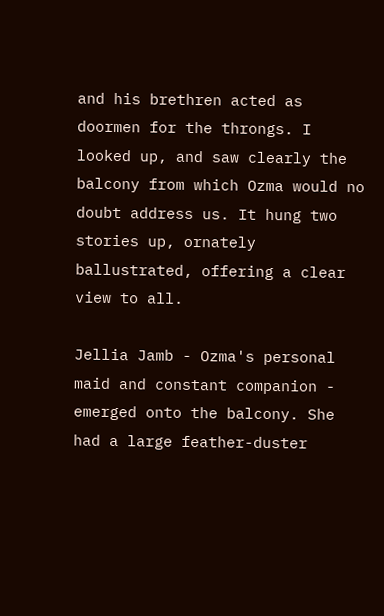and his brethren acted as doormen for the throngs. I looked up, and saw clearly the balcony from which Ozma would no doubt address us. It hung two stories up, ornately ballustrated, offering a clear view to all.

Jellia Jamb - Ozma's personal maid and constant companion -  emerged onto the balcony. She had a large feather-duster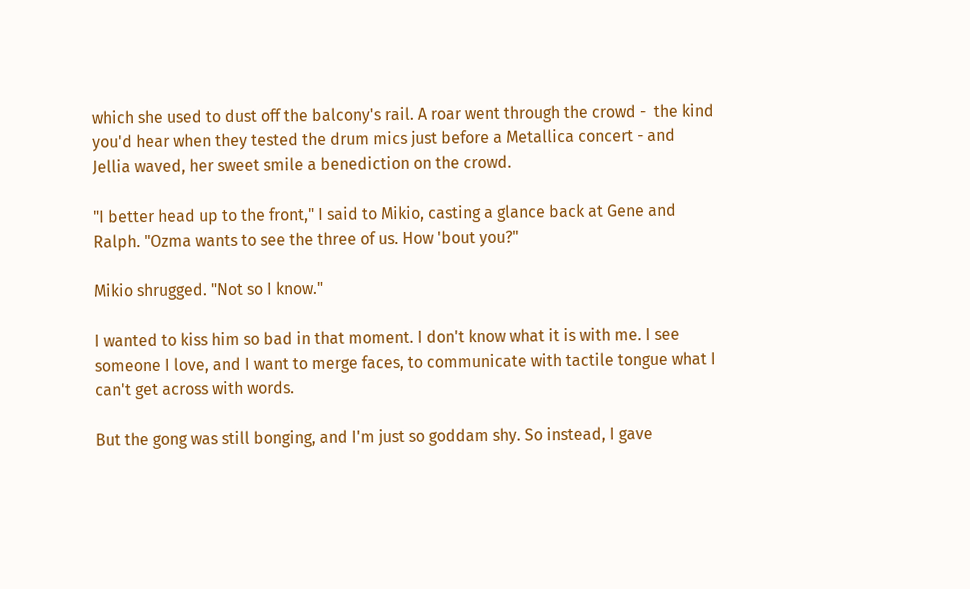which she used to dust off the balcony's rail. A roar went through the crowd -  the kind you'd hear when they tested the drum mics just before a Metallica concert - and Jellia waved, her sweet smile a benediction on the crowd.

"I better head up to the front," I said to Mikio, casting a glance back at Gene and Ralph. "Ozma wants to see the three of us. How 'bout you?"

Mikio shrugged. "Not so I know."

I wanted to kiss him so bad in that moment. I don't know what it is with me. I see someone I love, and I want to merge faces, to communicate with tactile tongue what I can't get across with words.

But the gong was still bonging, and I'm just so goddam shy. So instead, I gave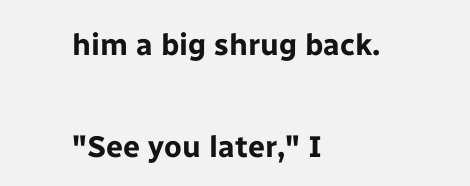him a big shrug back.

"See you later," I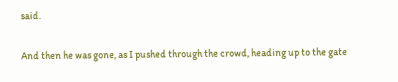said.

And then he was gone, as I pushed through the crowd, heading up to the gate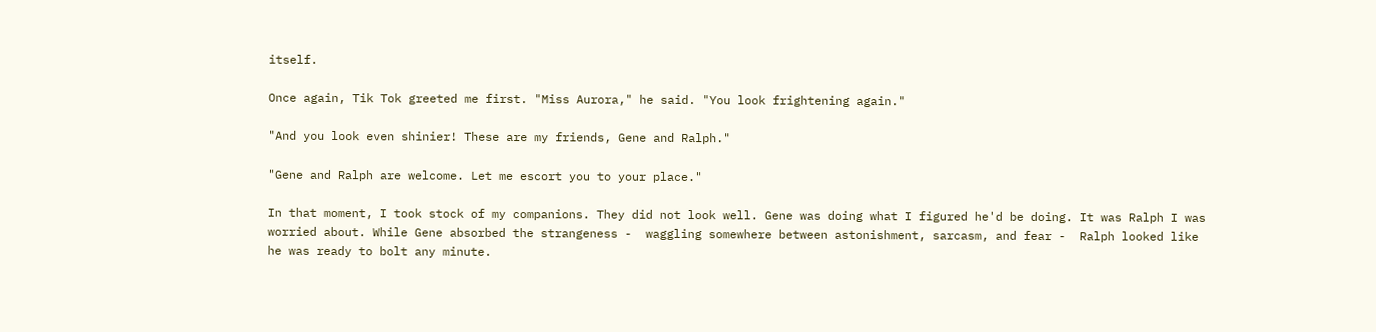itself.

Once again, Tik Tok greeted me first. "Miss Aurora," he said. "You look frightening again."

"And you look even shinier! These are my friends, Gene and Ralph."

"Gene and Ralph are welcome. Let me escort you to your place."

In that moment, I took stock of my companions. They did not look well. Gene was doing what I figured he'd be doing. It was Ralph I was worried about. While Gene absorbed the strangeness -  waggling somewhere between astonishment, sarcasm, and fear -  Ralph looked like he was ready to bolt any minute.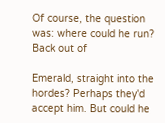Of course, the question was: where could he run? Back out of

Emerald, straight into the hordes? Perhaps they'd accept him. But could he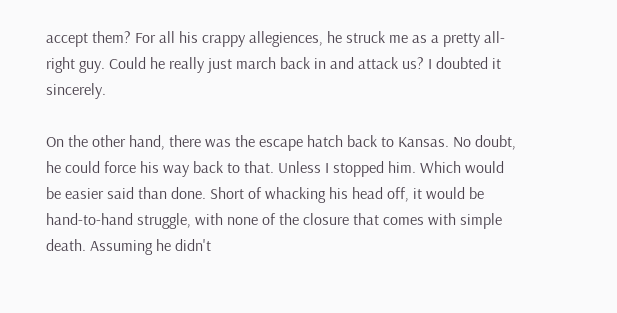accept them? For all his crappy allegiences, he struck me as a pretty all-right guy. Could he really just march back in and attack us? I doubted it sincerely.

On the other hand, there was the escape hatch back to Kansas. No doubt, he could force his way back to that. Unless I stopped him. Which would be easier said than done. Short of whacking his head off, it would be hand-to-hand struggle, with none of the closure that comes with simple death. Assuming he didn't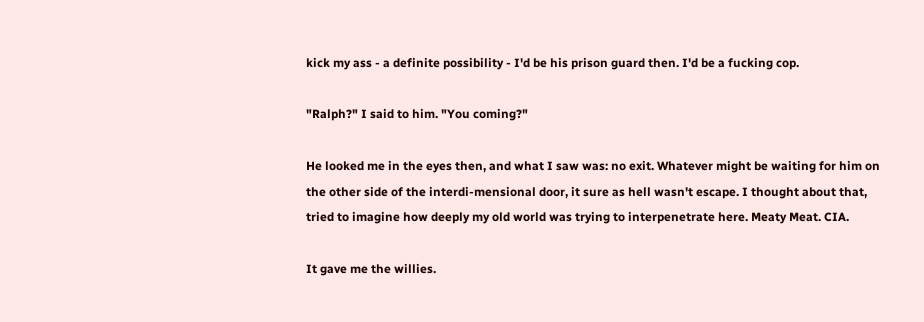kick my ass - a definite possibility - I'd be his prison guard then. I'd be a fucking cop.

"Ralph?" I said to him. "You coming?"

He looked me in the eyes then, and what I saw was: no exit. Whatever might be waiting for him on the other side of the interdi-mensional door, it sure as hell wasn't escape. I thought about that, tried to imagine how deeply my old world was trying to interpenetrate here. Meaty Meat. CIA.

It gave me the willies.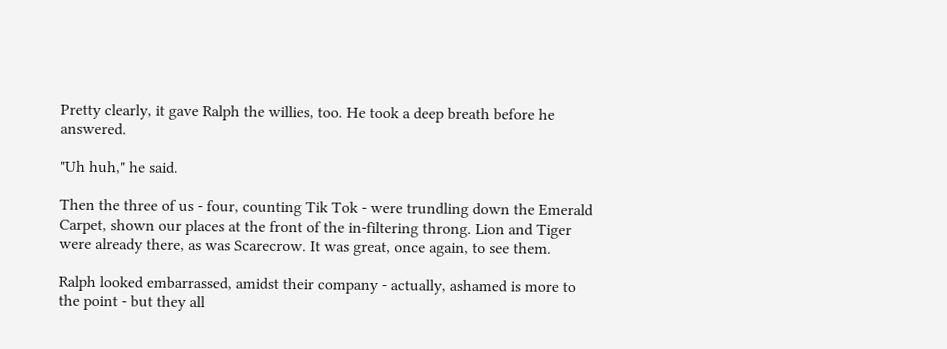Pretty clearly, it gave Ralph the willies, too. He took a deep breath before he answered.

"Uh huh," he said.

Then the three of us - four, counting Tik Tok - were trundling down the Emerald Carpet, shown our places at the front of the in-filtering throng. Lion and Tiger were already there, as was Scarecrow. It was great, once again, to see them.

Ralph looked embarrassed, amidst their company - actually, ashamed is more to the point - but they all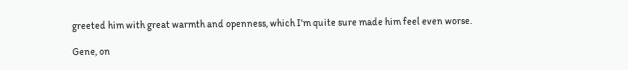greeted him with great warmth and openness, which I'm quite sure made him feel even worse.

Gene, on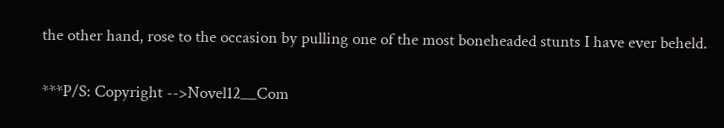the other hand, rose to the occasion by pulling one of the most boneheaded stunts I have ever beheld.


***P/S: Copyright -->Novel12__Com